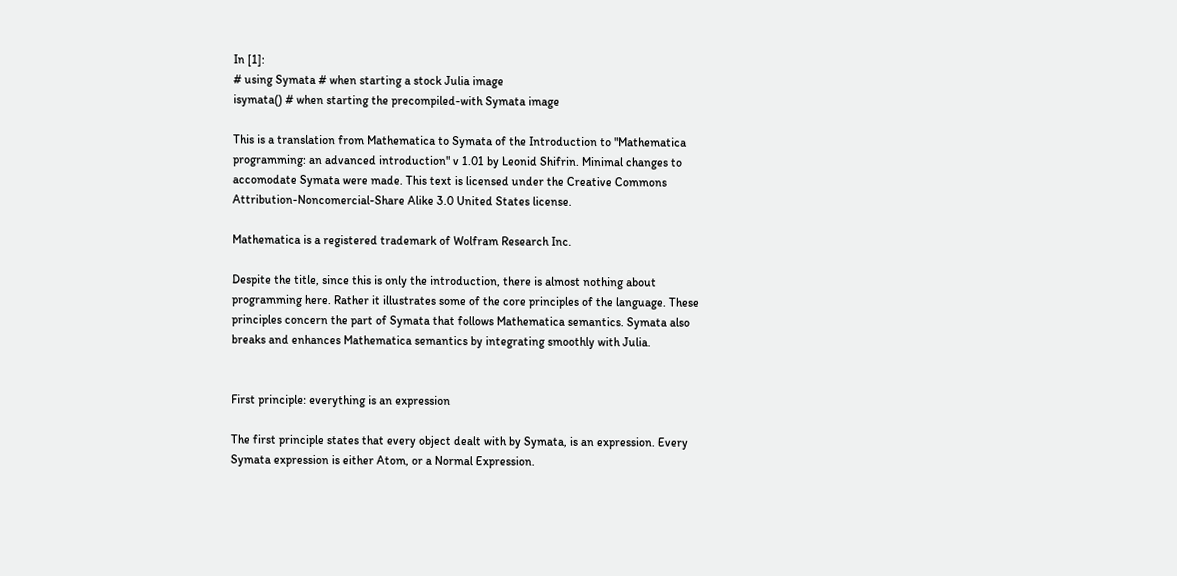In [1]:
# using Symata # when starting a stock Julia image
isymata() # when starting the precompiled-with Symata image

This is a translation from Mathematica to Symata of the Introduction to "Mathematica programming: an advanced introduction" v 1.01 by Leonid Shifrin. Minimal changes to accomodate Symata were made. This text is licensed under the Creative Commons Attribution-Noncomercial-Share Alike 3.0 United States license.

Mathematica is a registered trademark of Wolfram Research Inc.

Despite the title, since this is only the introduction, there is almost nothing about programming here. Rather it illustrates some of the core principles of the language. These principles concern the part of Symata that follows Mathematica semantics. Symata also breaks and enhances Mathematica semantics by integrating smoothly with Julia.


First principle: everything is an expression

The first principle states that every object dealt with by Symata, is an expression. Every Symata expression is either Atom, or a Normal Expression.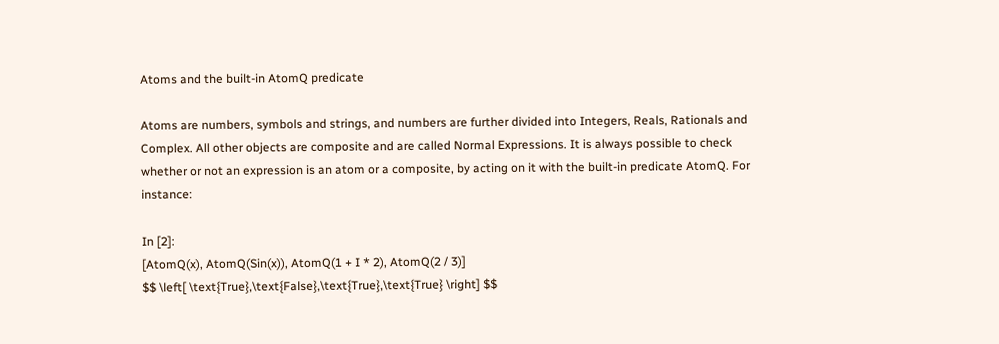Atoms and the built-in AtomQ predicate

Atoms are numbers, symbols and strings, and numbers are further divided into Integers, Reals, Rationals and Complex. All other objects are composite and are called Normal Expressions. It is always possible to check whether or not an expression is an atom or a composite, by acting on it with the built-in predicate AtomQ. For instance:

In [2]:
[AtomQ(x), AtomQ(Sin(x)), AtomQ(1 + I * 2), AtomQ(2 / 3)]
$$ \left[ \text{True},\text{False},\text{True},\text{True} \right] $$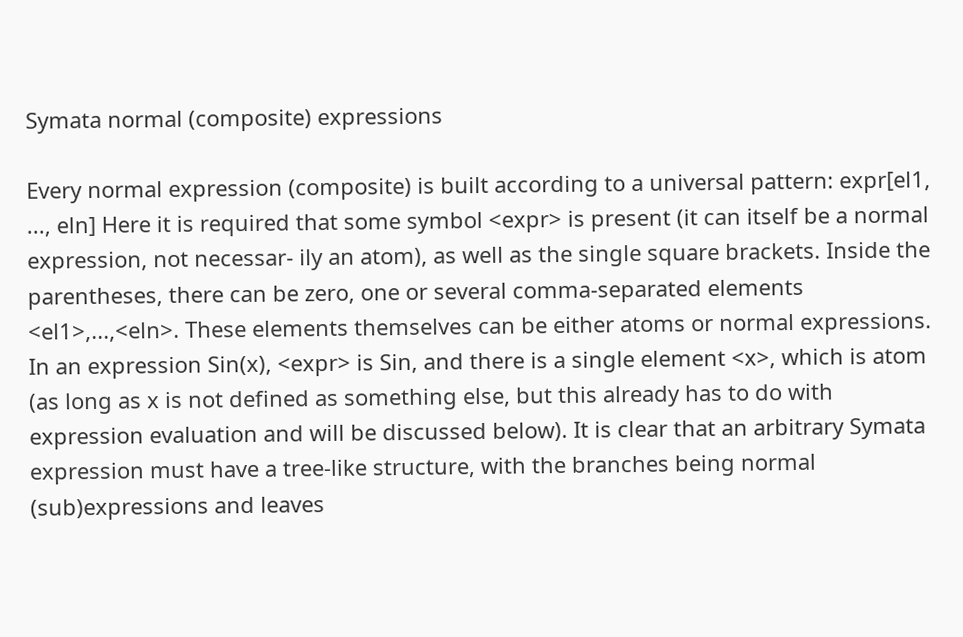Symata normal (composite) expressions

Every normal expression (composite) is built according to a universal pattern: expr[el1, ..., eln] Here it is required that some symbol <expr> is present (it can itself be a normal expression, not necessar- ily an atom), as well as the single square brackets. Inside the parentheses, there can be zero, one or several comma-separated elements <el1>,...,<eln>. These elements themselves can be either atoms or normal expressions. In an expression Sin(x), <expr> is Sin, and there is a single element <x>, which is atom (as long as x is not defined as something else, but this already has to do with expression evaluation and will be discussed below). It is clear that an arbitrary Symata expression must have a tree-like structure, with the branches being normal (sub)expressions and leaves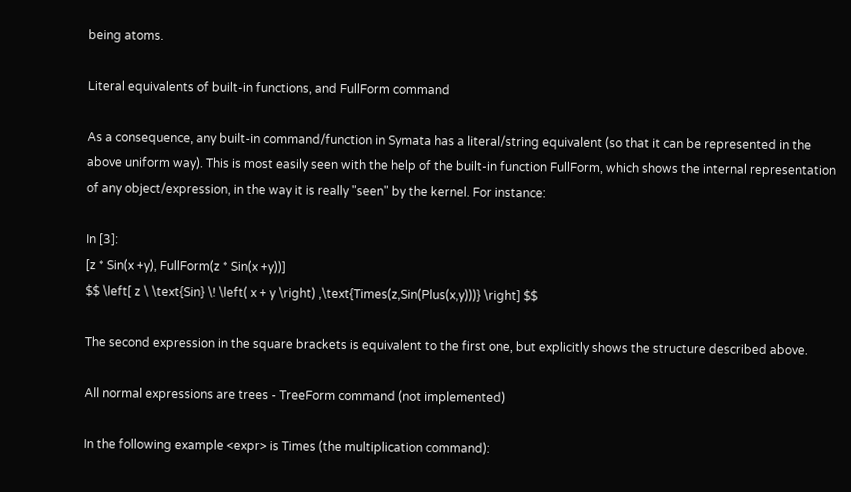being atoms.

Literal equivalents of built-in functions, and FullForm command

As a consequence, any built-in command/function in Symata has a literal/string equivalent (so that it can be represented in the above uniform way). This is most easily seen with the help of the built-in function FullForm, which shows the internal representation of any object/expression, in the way it is really "seen" by the kernel. For instance:

In [3]:
[z * Sin(x +y), FullForm(z * Sin(x +y))]
$$ \left[ z \ \text{Sin} \! \left( x + y \right) ,\text{Times(z,Sin(Plus(x,y)))} \right] $$

The second expression in the square brackets is equivalent to the first one, but explicitly shows the structure described above.

All normal expressions are trees - TreeForm command (not implemented)

In the following example <expr> is Times (the multiplication command):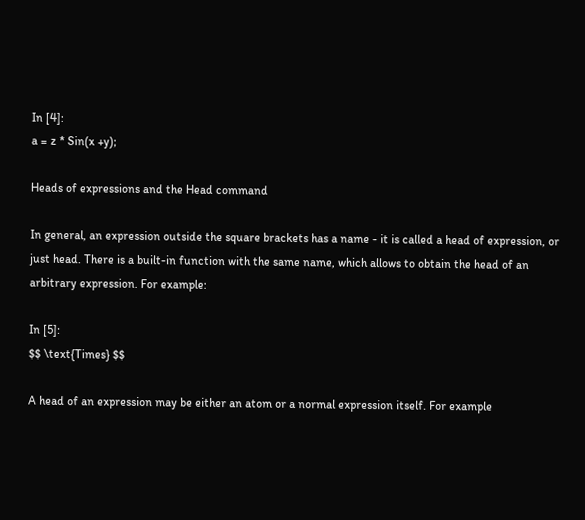In [4]:
a = z * Sin(x +y);

Heads of expressions and the Head command

In general, an expression outside the square brackets has a name - it is called a head of expression, or just head. There is a built-in function with the same name, which allows to obtain the head of an arbitrary expression. For example:

In [5]:
$$ \text{Times} $$

A head of an expression may be either an atom or a normal expression itself. For example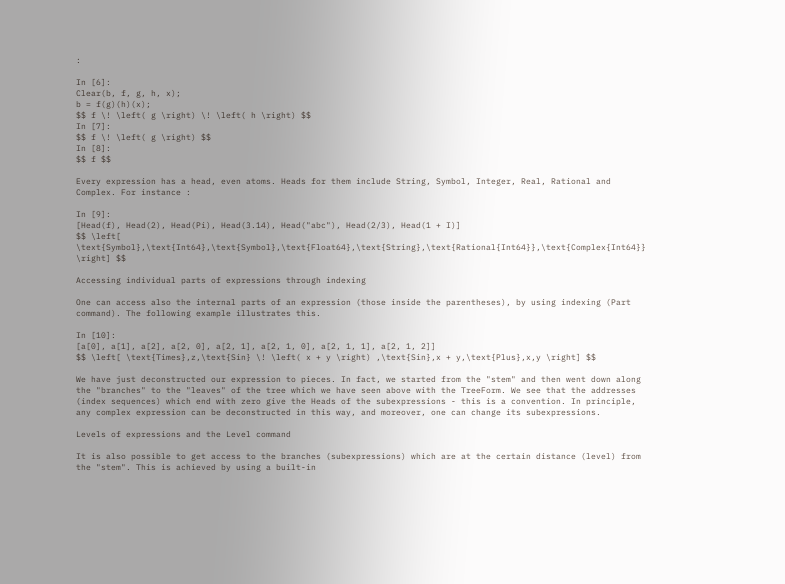:

In [6]:
Clear(b, f, g, h, x);
b = f(g)(h)(x);
$$ f \! \left( g \right) \! \left( h \right) $$
In [7]:
$$ f \! \left( g \right) $$
In [8]:
$$ f $$

Every expression has a head, even atoms. Heads for them include String, Symbol, Integer, Real, Rational and Complex. For instance :

In [9]:
[Head(f), Head(2), Head(Pi), Head(3.14), Head("abc"), Head(2/3), Head(1 + I)]
$$ \left[ \text{Symbol},\text{Int64},\text{Symbol},\text{Float64},\text{String},\text{Rational{Int64}},\text{Complex{Int64}} \right] $$

Accessing individual parts of expressions through indexing

One can access also the internal parts of an expression (those inside the parentheses), by using indexing (Part command). The following example illustrates this.

In [10]:
[a[0], a[1], a[2], a[2, 0], a[2, 1], a[2, 1, 0], a[2, 1, 1], a[2, 1, 2]]
$$ \left[ \text{Times},z,\text{Sin} \! \left( x + y \right) ,\text{Sin},x + y,\text{Plus},x,y \right] $$

We have just deconstructed our expression to pieces. In fact, we started from the "stem" and then went down along the "branches" to the "leaves" of the tree which we have seen above with the TreeForm. We see that the addresses (index sequences) which end with zero give the Heads of the subexpressions - this is a convention. In principle, any complex expression can be deconstructed in this way, and moreover, one can change its subexpressions.

Levels of expressions and the Level command

It is also possible to get access to the branches (subexpressions) which are at the certain distance (level) from the "stem". This is achieved by using a built-in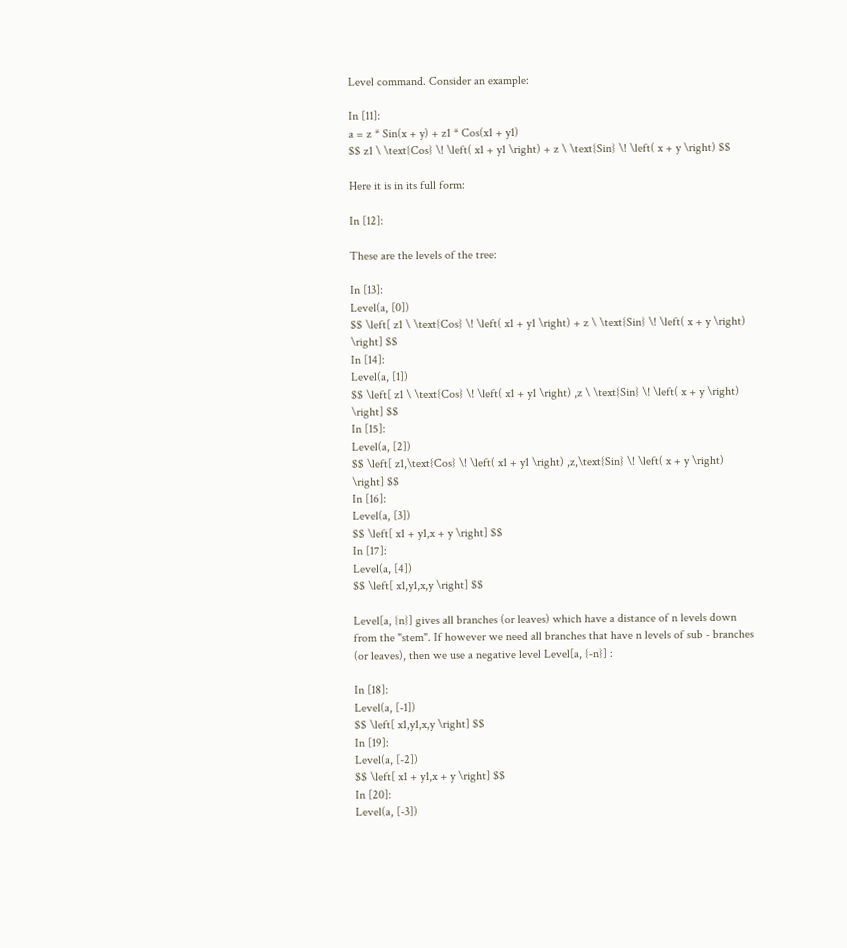Level command. Consider an example:

In [11]:
a = z * Sin(x + y) + z1 * Cos(x1 + y1)
$$ z1 \ \text{Cos} \! \left( x1 + y1 \right) + z \ \text{Sin} \! \left( x + y \right) $$

Here it is in its full form:

In [12]:

These are the levels of the tree:

In [13]:
Level(a, [0])
$$ \left[ z1 \ \text{Cos} \! \left( x1 + y1 \right) + z \ \text{Sin} \! \left( x + y \right) \right] $$
In [14]:
Level(a, [1])
$$ \left[ z1 \ \text{Cos} \! \left( x1 + y1 \right) ,z \ \text{Sin} \! \left( x + y \right) \right] $$
In [15]:
Level(a, [2])
$$ \left[ z1,\text{Cos} \! \left( x1 + y1 \right) ,z,\text{Sin} \! \left( x + y \right) \right] $$
In [16]:
Level(a, [3])
$$ \left[ x1 + y1,x + y \right] $$
In [17]:
Level(a, [4])
$$ \left[ x1,y1,x,y \right] $$

Level[a, {n}] gives all branches (or leaves) which have a distance of n levels down from the "stem". If however we need all branches that have n levels of sub - branches (or leaves), then we use a negative level Level[a, {-n}] :

In [18]:
Level(a, [-1])
$$ \left[ x1,y1,x,y \right] $$
In [19]:
Level(a, [-2])
$$ \left[ x1 + y1,x + y \right] $$
In [20]:
Level(a, [-3])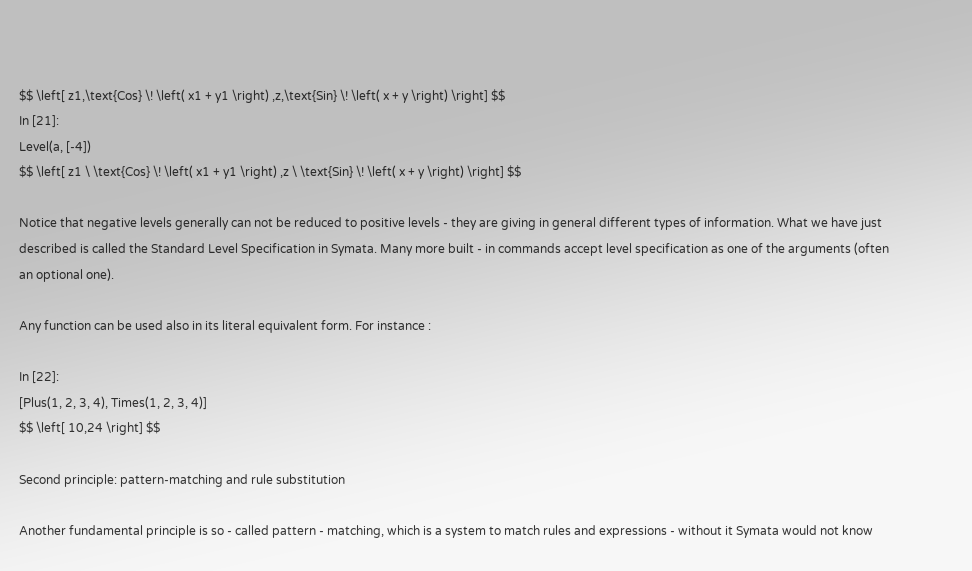$$ \left[ z1,\text{Cos} \! \left( x1 + y1 \right) ,z,\text{Sin} \! \left( x + y \right) \right] $$
In [21]:
Level(a, [-4])
$$ \left[ z1 \ \text{Cos} \! \left( x1 + y1 \right) ,z \ \text{Sin} \! \left( x + y \right) \right] $$

Notice that negative levels generally can not be reduced to positive levels - they are giving in general different types of information. What we have just described is called the Standard Level Specification in Symata. Many more built - in commands accept level specification as one of the arguments (often an optional one).

Any function can be used also in its literal equivalent form. For instance :

In [22]:
[Plus(1, 2, 3, 4), Times(1, 2, 3, 4)]
$$ \left[ 10,24 \right] $$

Second principle: pattern-matching and rule substitution

Another fundamental principle is so - called pattern - matching, which is a system to match rules and expressions - without it Symata would not know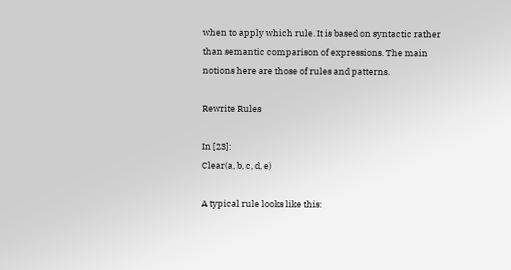when to apply which rule. It is based on syntactic rather than semantic comparison of expressions. The main notions here are those of rules and patterns.

Rewrite Rules

In [23]:
Clear(a, b, c, d, e)

A typical rule looks like this: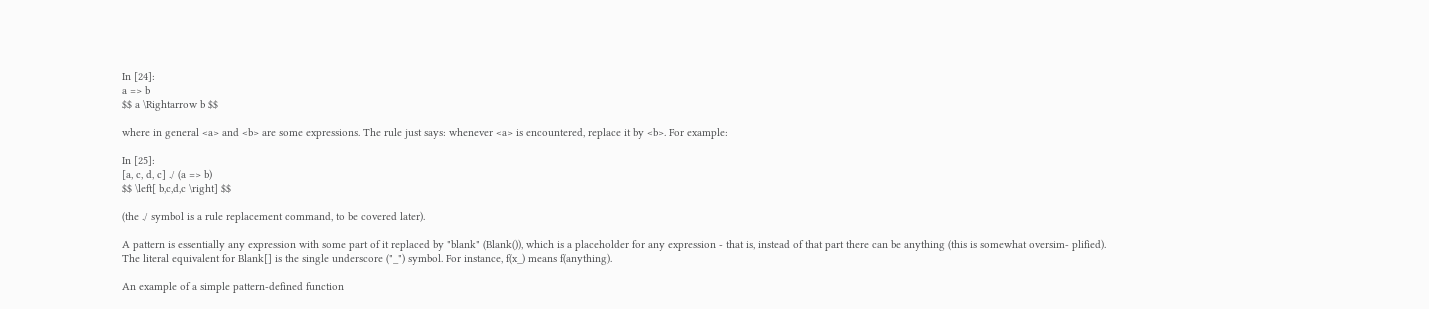In [24]:
a => b
$$ a \Rightarrow b $$

where in general <a> and <b> are some expressions. The rule just says: whenever <a> is encountered, replace it by <b>. For example:

In [25]:
[a, c, d, c] ./ (a => b)
$$ \left[ b,c,d,c \right] $$

(the ./ symbol is a rule replacement command, to be covered later).

A pattern is essentially any expression with some part of it replaced by "blank" (Blank()), which is a placeholder for any expression - that is, instead of that part there can be anything (this is somewhat oversim- plified). The literal equivalent for Blank[] is the single underscore ("_") symbol. For instance, f(x_) means f(anything).

An example of a simple pattern-defined function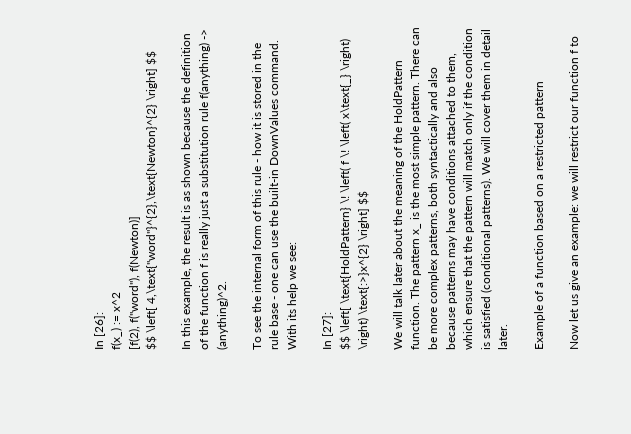In [26]:
f(x_) := x^2
[f(2), f("word"), f(Newton)]
$$ \left[ 4,\text{"word"}^{2},\text{Newton}^{2} \right] $$

In this example, the result is as shown because the definition of the function f is really just a substitution rule f(anything) -> (anything)^2.

To see the internal form of this rule - how it is stored in the rule base - one can use the built-in DownValues command. With its help we see:

In [27]:
$$ \left[ \text{HoldPattern} \! \left( f \! \left( x\text{_} \right) \right) \text{:>}x^{2} \right] $$

We will talk later about the meaning of the HoldPattern function. The pattern x_ is the most simple pattern. There can be more complex patterns, both syntactically and also because patterns may have conditions attached to them, which ensure that the pattern will match only if the condition is satisfied (conditional patterns). We will cover them in detail later.

Example of a function based on a restricted pattern

Now let us give an example: we will restrict our function f to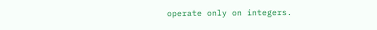operate only on integers.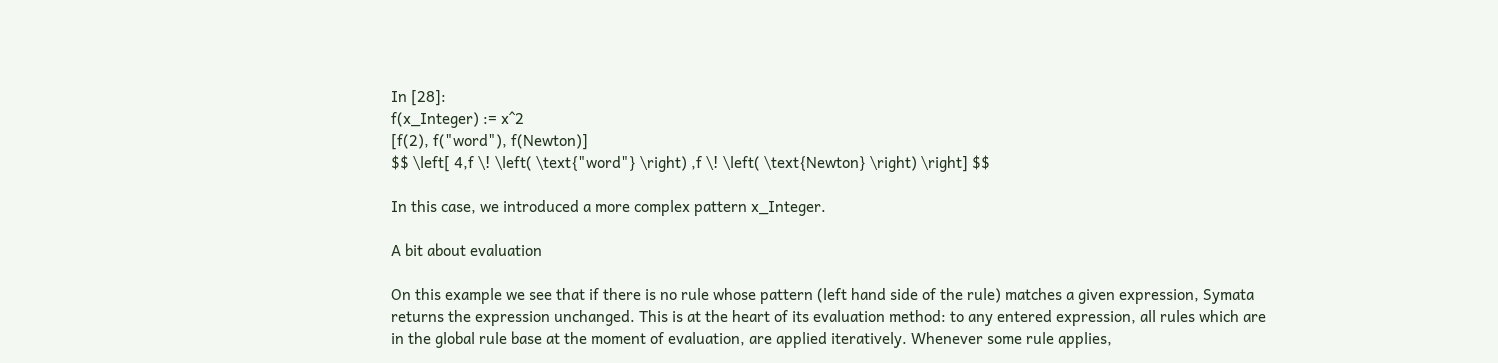In [28]:
f(x_Integer) := x^2
[f(2), f("word"), f(Newton)]
$$ \left[ 4,f \! \left( \text{"word"} \right) ,f \! \left( \text{Newton} \right) \right] $$

In this case, we introduced a more complex pattern x_Integer.

A bit about evaluation

On this example we see that if there is no rule whose pattern (left hand side of the rule) matches a given expression, Symata returns the expression unchanged. This is at the heart of its evaluation method: to any entered expression, all rules which are in the global rule base at the moment of evaluation, are applied iteratively. Whenever some rule applies,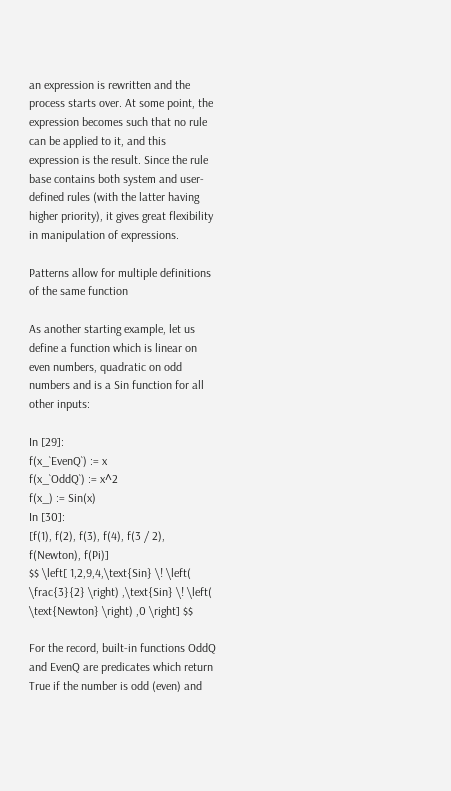an expression is rewritten and the process starts over. At some point, the expression becomes such that no rule can be applied to it, and this expression is the result. Since the rule base contains both system and user-defined rules (with the latter having higher priority), it gives great flexibility in manipulation of expressions.

Patterns allow for multiple definitions of the same function

As another starting example, let us define a function which is linear on even numbers, quadratic on odd numbers and is a Sin function for all other inputs:

In [29]:
f(x_`EvenQ`) := x
f(x_`OddQ`) := x^2
f(x_) := Sin(x)
In [30]:
[f(1), f(2), f(3), f(4), f(3 / 2), f(Newton), f(Pi)]
$$ \left[ 1,2,9,4,\text{Sin} \! \left( \frac{3}{2} \right) ,\text{Sin} \! \left( \text{Newton} \right) ,0 \right] $$

For the record, built-in functions OddQ and EvenQ are predicates which return True if the number is odd (even) and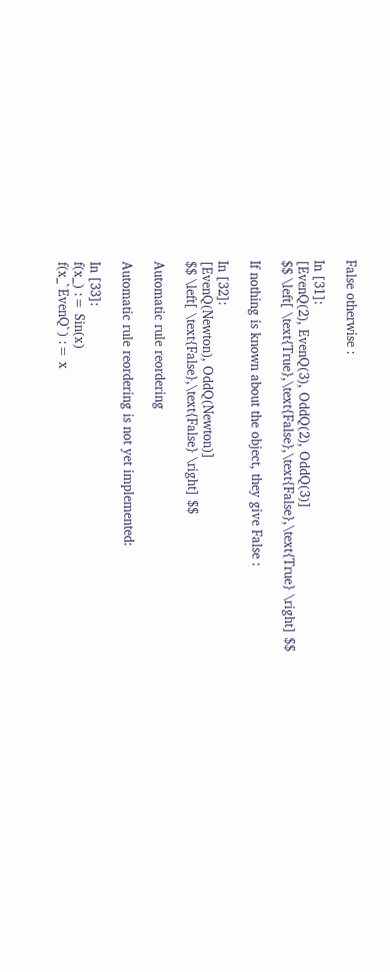False otherwise :

In [31]:
[EvenQ(2), EvenQ(3), OddQ(2), OddQ(3)]
$$ \left[ \text{True},\text{False},\text{False},\text{True} \right] $$

If nothing is known about the object, they give False :

In [32]:
[EvenQ(Newton), OddQ(Newton)]
$$ \left[ \text{False},\text{False} \right] $$

Automatic rule reordering

Automatic rule reordering is not yet implemented:

In [33]:
f(x_) := Sin(x)
f(x_`EvenQ`) := x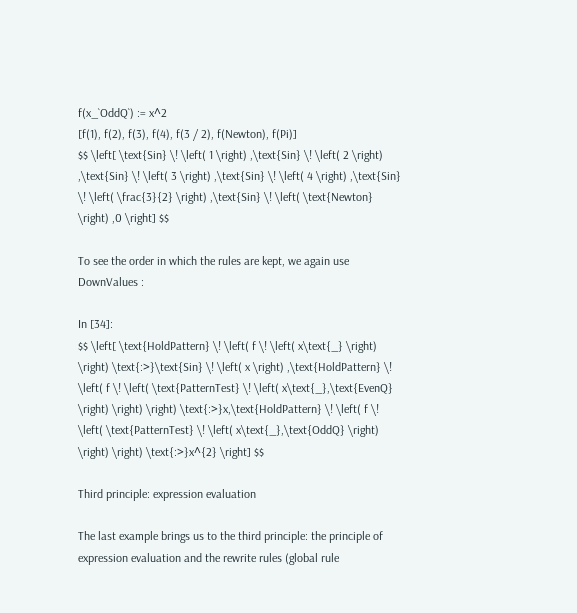f(x_`OddQ`) := x^2
[f(1), f(2), f(3), f(4), f(3 / 2), f(Newton), f(Pi)]
$$ \left[ \text{Sin} \! \left( 1 \right) ,\text{Sin} \! \left( 2 \right) ,\text{Sin} \! \left( 3 \right) ,\text{Sin} \! \left( 4 \right) ,\text{Sin} \! \left( \frac{3}{2} \right) ,\text{Sin} \! \left( \text{Newton} \right) ,0 \right] $$

To see the order in which the rules are kept, we again use DownValues :

In [34]:
$$ \left[ \text{HoldPattern} \! \left( f \! \left( x\text{_} \right) \right) \text{:>}\text{Sin} \! \left( x \right) ,\text{HoldPattern} \! \left( f \! \left( \text{PatternTest} \! \left( x\text{_},\text{EvenQ} \right) \right) \right) \text{:>}x,\text{HoldPattern} \! \left( f \! \left( \text{PatternTest} \! \left( x\text{_},\text{OddQ} \right) \right) \right) \text{:>}x^{2} \right] $$

Third principle: expression evaluation

The last example brings us to the third principle: the principle of expression evaluation and the rewrite rules (global rule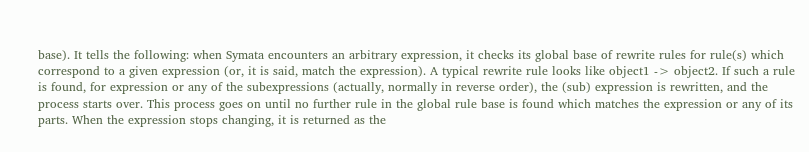base). It tells the following: when Symata encounters an arbitrary expression, it checks its global base of rewrite rules for rule(s) which correspond to a given expression (or, it is said, match the expression). A typical rewrite rule looks like object1 -> object2. If such a rule is found, for expression or any of the subexpressions (actually, normally in reverse order), the (sub) expression is rewritten, and the process starts over. This process goes on until no further rule in the global rule base is found which matches the expression or any of its parts. When the expression stops changing, it is returned as the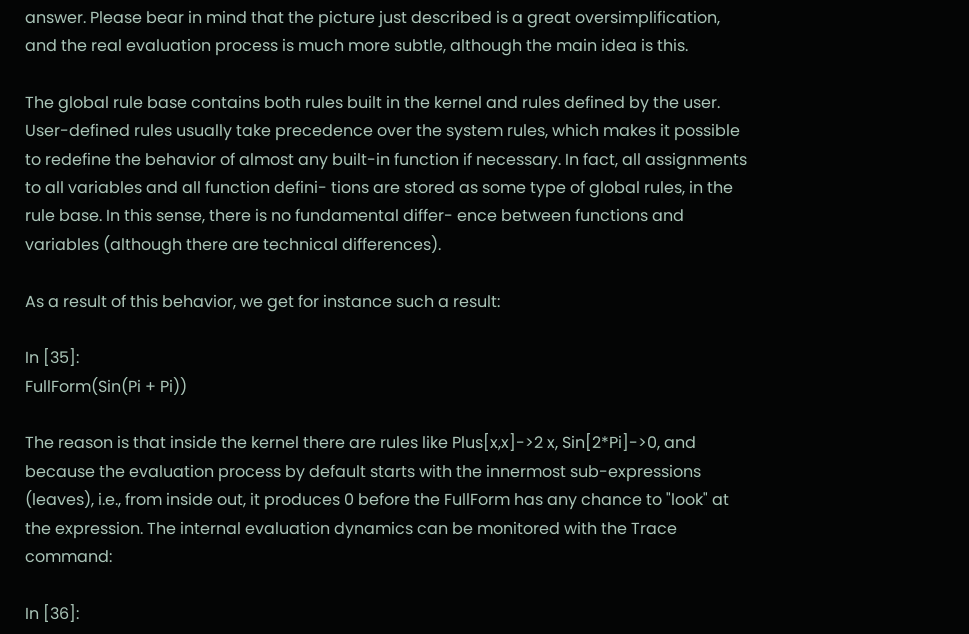answer. Please bear in mind that the picture just described is a great oversimplification, and the real evaluation process is much more subtle, although the main idea is this.

The global rule base contains both rules built in the kernel and rules defined by the user. User-defined rules usually take precedence over the system rules, which makes it possible to redefine the behavior of almost any built-in function if necessary. In fact, all assignments to all variables and all function defini- tions are stored as some type of global rules, in the rule base. In this sense, there is no fundamental differ- ence between functions and variables (although there are technical differences).

As a result of this behavior, we get for instance such a result:

In [35]:
FullForm(Sin(Pi + Pi))

The reason is that inside the kernel there are rules like Plus[x,x]->2 x, Sin[2*Pi]->0, and because the evaluation process by default starts with the innermost sub-expressions (leaves), i.e., from inside out, it produces 0 before the FullForm has any chance to "look" at the expression. The internal evaluation dynamics can be monitored with the Trace command:

In [36]: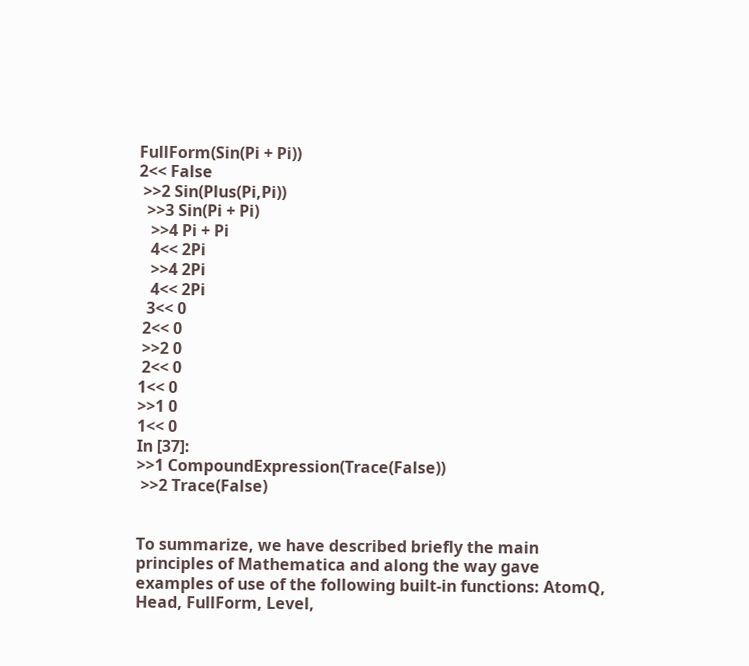FullForm(Sin(Pi + Pi))
2<< False
 >>2 Sin(Plus(Pi,Pi))
  >>3 Sin(Pi + Pi)
   >>4 Pi + Pi
   4<< 2Pi
   >>4 2Pi
   4<< 2Pi
  3<< 0
 2<< 0
 >>2 0
 2<< 0
1<< 0
>>1 0
1<< 0
In [37]:
>>1 CompoundExpression(Trace(False))
 >>2 Trace(False)


To summarize, we have described briefly the main principles of Mathematica and along the way gave examples of use of the following built-in functions: AtomQ, Head, FullForm, Level,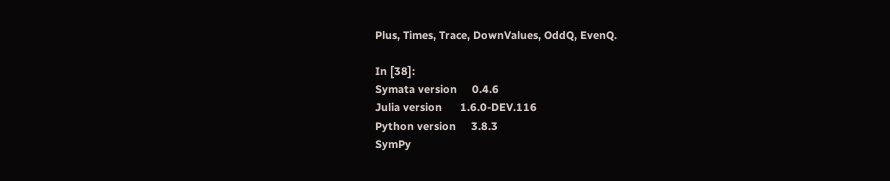Plus, Times, Trace, DownValues, OddQ, EvenQ.

In [38]:
Symata version     0.4.6
Julia version      1.6.0-DEV.116
Python version     3.8.3
SymPy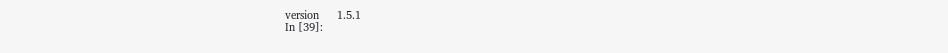version      1.5.1
In [39]: